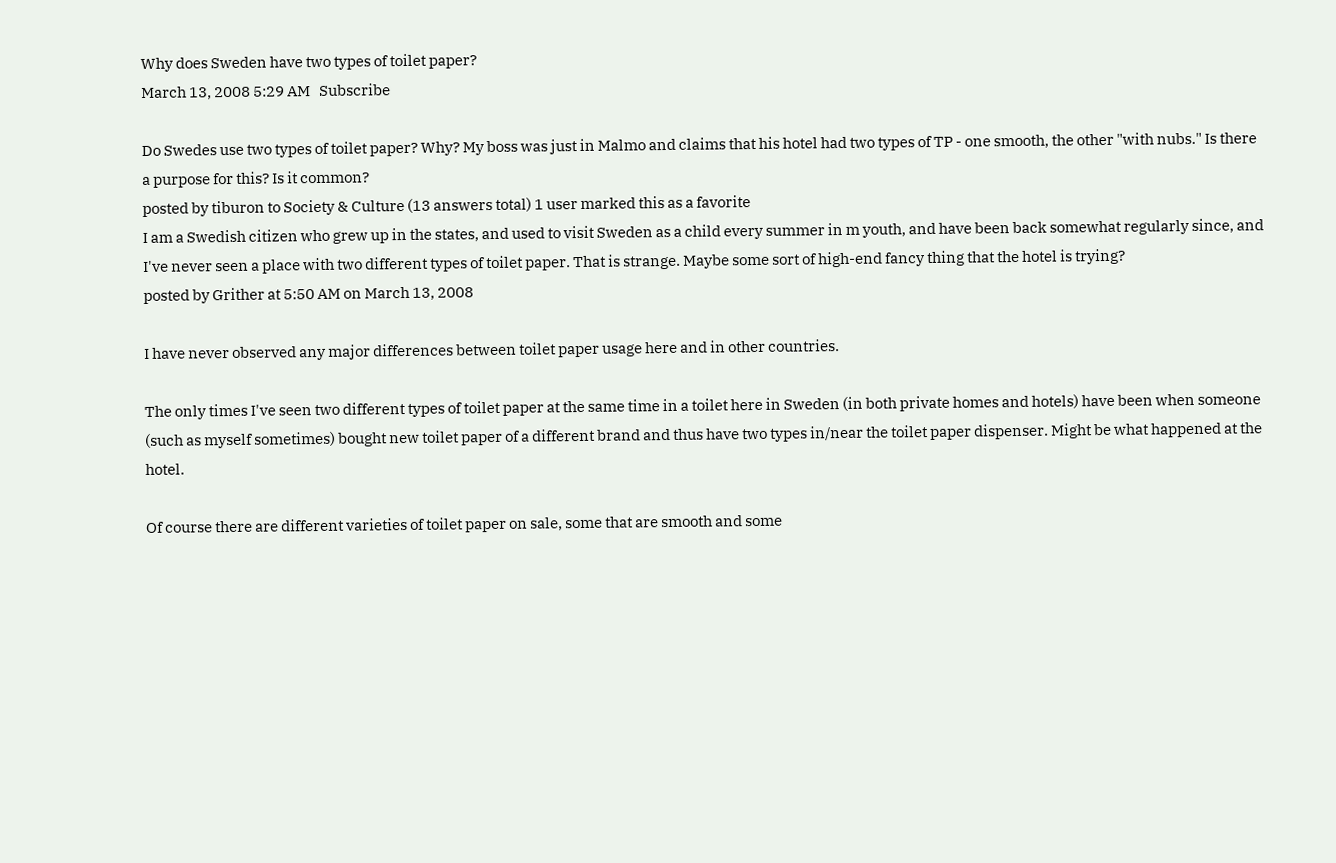Why does Sweden have two types of toilet paper?
March 13, 2008 5:29 AM   Subscribe

Do Swedes use two types of toilet paper? Why? My boss was just in Malmo and claims that his hotel had two types of TP - one smooth, the other "with nubs." Is there a purpose for this? Is it common?
posted by tiburon to Society & Culture (13 answers total) 1 user marked this as a favorite
I am a Swedish citizen who grew up in the states, and used to visit Sweden as a child every summer in m youth, and have been back somewhat regularly since, and I've never seen a place with two different types of toilet paper. That is strange. Maybe some sort of high-end fancy thing that the hotel is trying?
posted by Grither at 5:50 AM on March 13, 2008

I have never observed any major differences between toilet paper usage here and in other countries.

The only times I've seen two different types of toilet paper at the same time in a toilet here in Sweden (in both private homes and hotels) have been when someone (such as myself sometimes) bought new toilet paper of a different brand and thus have two types in/near the toilet paper dispenser. Might be what happened at the hotel.

Of course there are different varieties of toilet paper on sale, some that are smooth and some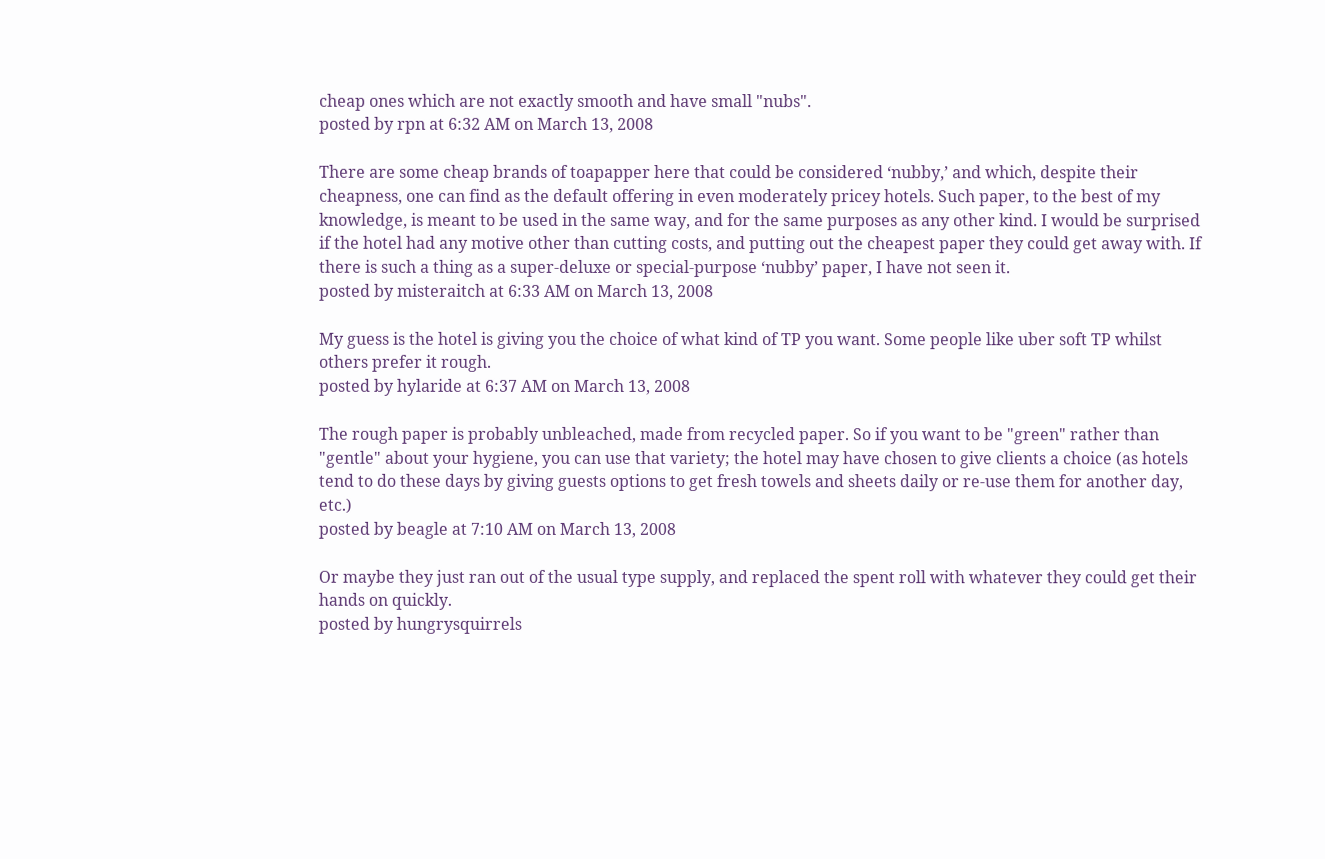cheap ones which are not exactly smooth and have small "nubs".
posted by rpn at 6:32 AM on March 13, 2008

There are some cheap brands of toapapper here that could be considered ‘nubby,’ and which, despite their cheapness, one can find as the default offering in even moderately pricey hotels. Such paper, to the best of my knowledge, is meant to be used in the same way, and for the same purposes as any other kind. I would be surprised if the hotel had any motive other than cutting costs, and putting out the cheapest paper they could get away with. If there is such a thing as a super-deluxe or special-purpose ‘nubby’ paper, I have not seen it.
posted by misteraitch at 6:33 AM on March 13, 2008

My guess is the hotel is giving you the choice of what kind of TP you want. Some people like uber soft TP whilst others prefer it rough.
posted by hylaride at 6:37 AM on March 13, 2008

The rough paper is probably unbleached, made from recycled paper. So if you want to be "green" rather than "gentle" about your hygiene, you can use that variety; the hotel may have chosen to give clients a choice (as hotels tend to do these days by giving guests options to get fresh towels and sheets daily or re-use them for another day, etc.)
posted by beagle at 7:10 AM on March 13, 2008

Or maybe they just ran out of the usual type supply, and replaced the spent roll with whatever they could get their hands on quickly.
posted by hungrysquirrels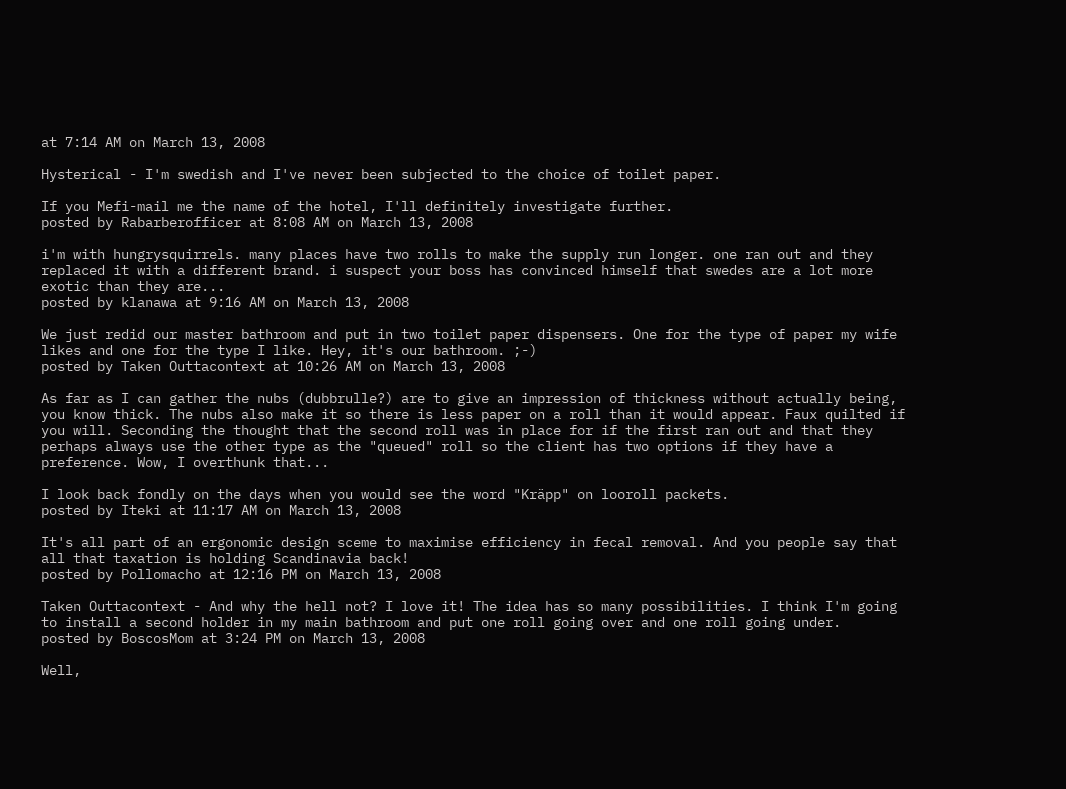at 7:14 AM on March 13, 2008

Hysterical - I'm swedish and I've never been subjected to the choice of toilet paper.

If you Mefi-mail me the name of the hotel, I'll definitely investigate further.
posted by Rabarberofficer at 8:08 AM on March 13, 2008

i'm with hungrysquirrels. many places have two rolls to make the supply run longer. one ran out and they replaced it with a different brand. i suspect your boss has convinced himself that swedes are a lot more exotic than they are...
posted by klanawa at 9:16 AM on March 13, 2008

We just redid our master bathroom and put in two toilet paper dispensers. One for the type of paper my wife likes and one for the type I like. Hey, it's our bathroom. ;-)
posted by Taken Outtacontext at 10:26 AM on March 13, 2008

As far as I can gather the nubs (dubbrulle?) are to give an impression of thickness without actually being, you know thick. The nubs also make it so there is less paper on a roll than it would appear. Faux quilted if you will. Seconding the thought that the second roll was in place for if the first ran out and that they perhaps always use the other type as the "queued" roll so the client has two options if they have a preference. Wow, I overthunk that...

I look back fondly on the days when you would see the word "Kräpp" on looroll packets.
posted by Iteki at 11:17 AM on March 13, 2008

It's all part of an ergonomic design sceme to maximise efficiency in fecal removal. And you people say that all that taxation is holding Scandinavia back!
posted by Pollomacho at 12:16 PM on March 13, 2008

Taken Outtacontext - And why the hell not? I love it! The idea has so many possibilities. I think I'm going to install a second holder in my main bathroom and put one roll going over and one roll going under.
posted by BoscosMom at 3:24 PM on March 13, 2008

Well,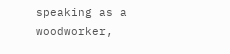speaking as a woodworker,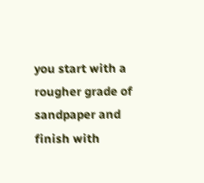you start with a rougher grade of sandpaper and finish with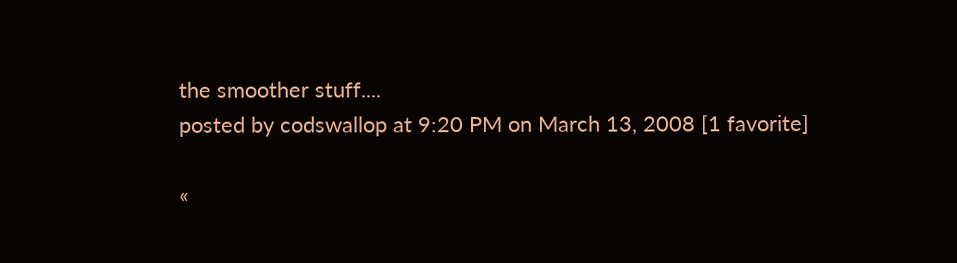the smoother stuff....
posted by codswallop at 9:20 PM on March 13, 2008 [1 favorite]

«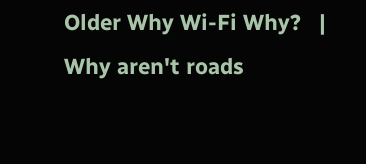Older Why Wi-Fi Why?   |   Why aren't roads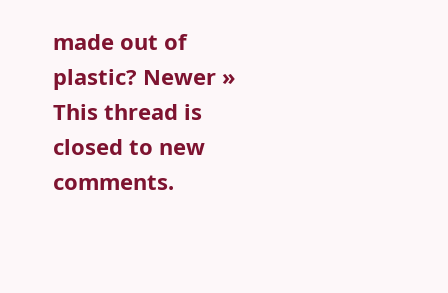made out of plastic? Newer »
This thread is closed to new comments.